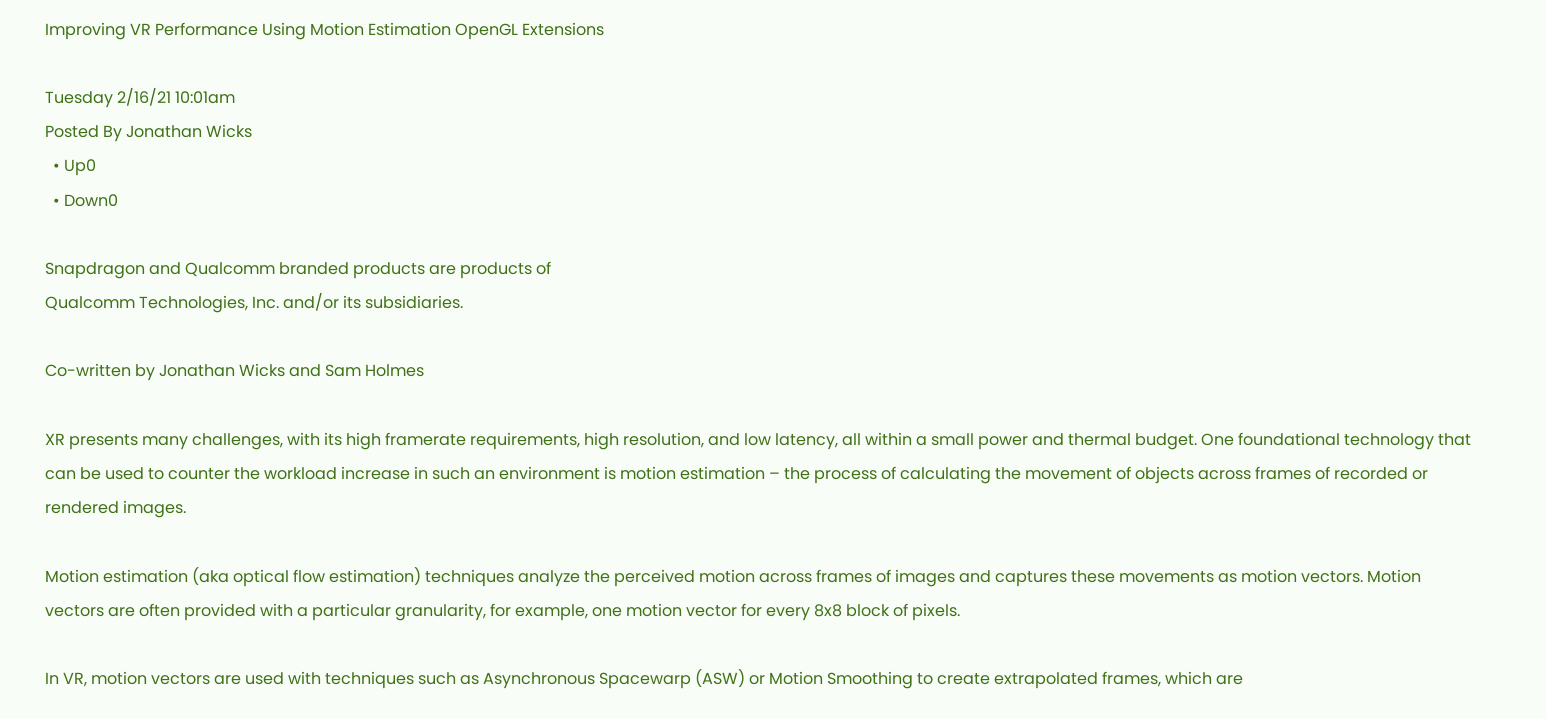Improving VR Performance Using Motion Estimation OpenGL Extensions

Tuesday 2/16/21 10:01am
Posted By Jonathan Wicks
  • Up0
  • Down0

Snapdragon and Qualcomm branded products are products of
Qualcomm Technologies, Inc. and/or its subsidiaries.

Co-written by Jonathan Wicks and Sam Holmes

XR presents many challenges, with its high framerate requirements, high resolution, and low latency, all within a small power and thermal budget. One foundational technology that can be used to counter the workload increase in such an environment is motion estimation – the process of calculating the movement of objects across frames of recorded or rendered images.

Motion estimation (aka optical flow estimation) techniques analyze the perceived motion across frames of images and captures these movements as motion vectors. Motion vectors are often provided with a particular granularity, for example, one motion vector for every 8x8 block of pixels.

In VR, motion vectors are used with techniques such as Asynchronous Spacewarp (ASW) or Motion Smoothing to create extrapolated frames, which are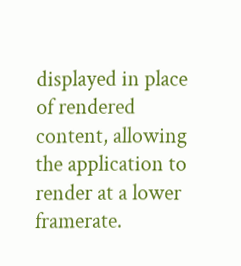displayed in place of rendered content, allowing the application to render at a lower framerate.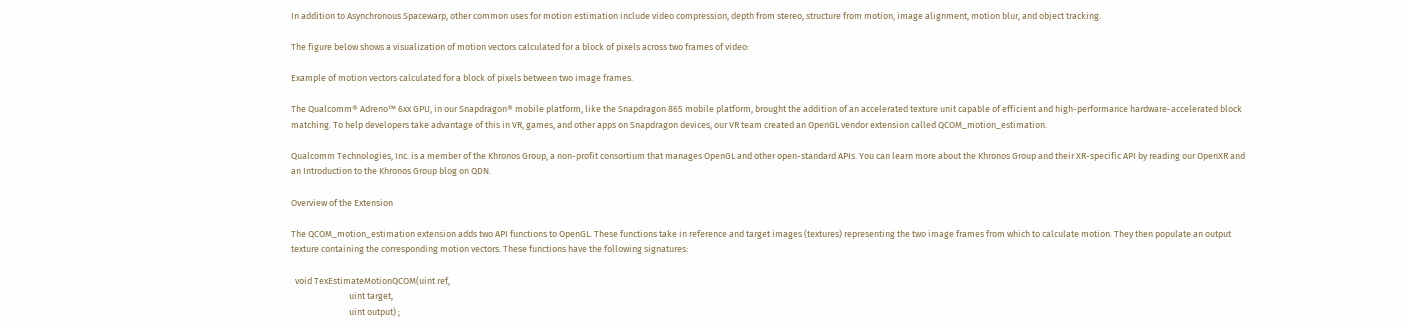In addition to Asynchronous Spacewarp, other common uses for motion estimation include video compression, depth from stereo, structure from motion, image alignment, motion blur, and object tracking.

The figure below shows a visualization of motion vectors calculated for a block of pixels across two frames of video:

Example of motion vectors calculated for a block of pixels between two image frames.

The Qualcomm® Adreno™ 6xx GPU, in our Snapdragon® mobile platform, like the Snapdragon 865 mobile platform, brought the addition of an accelerated texture unit capable of efficient and high-performance hardware-accelerated block matching. To help developers take advantage of this in VR, games, and other apps on Snapdragon devices, our VR team created an OpenGL vendor extension called QCOM_motion_estimation.

Qualcomm Technologies, Inc. is a member of the Khronos Group, a non-profit consortium that manages OpenGL and other open-standard APIs. You can learn more about the Khronos Group and their XR-specific API by reading our OpenXR and an Introduction to the Khronos Group blog on QDN.

Overview of the Extension

The QCOM_motion_estimation extension adds two API functions to OpenGL. These functions take in reference and target images (textures) representing the two image frames from which to calculate motion. They then populate an output texture containing the corresponding motion vectors. These functions have the following signatures:

  void TexEstimateMotionQCOM(uint ref,
                             uint target,
                             uint output) ;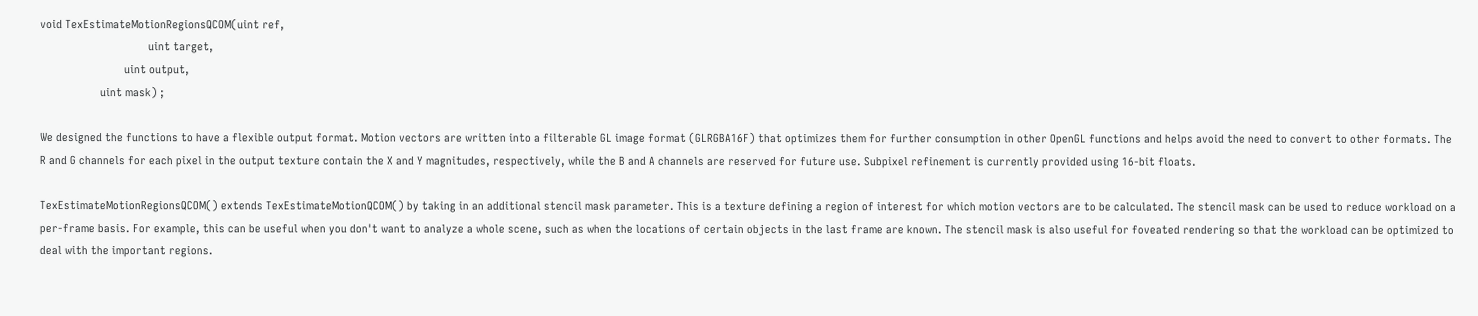void TexEstimateMotionRegionsQCOM(uint ref,
                                    uint target,
                            uint output,
                    uint mask) ;

We designed the functions to have a flexible output format. Motion vectors are written into a filterable GL image format (GLRGBA16F) that optimizes them for further consumption in other OpenGL functions and helps avoid the need to convert to other formats. The R and G channels for each pixel in the output texture contain the X and Y magnitudes, respectively, while the B and A channels are reserved for future use. Subpixel refinement is currently provided using 16-bit floats.

TexEstimateMotionRegionsQCOM() extends TexEstimateMotionQCOM() by taking in an additional stencil mask parameter. This is a texture defining a region of interest for which motion vectors are to be calculated. The stencil mask can be used to reduce workload on a per-frame basis. For example, this can be useful when you don't want to analyze a whole scene, such as when the locations of certain objects in the last frame are known. The stencil mask is also useful for foveated rendering so that the workload can be optimized to deal with the important regions.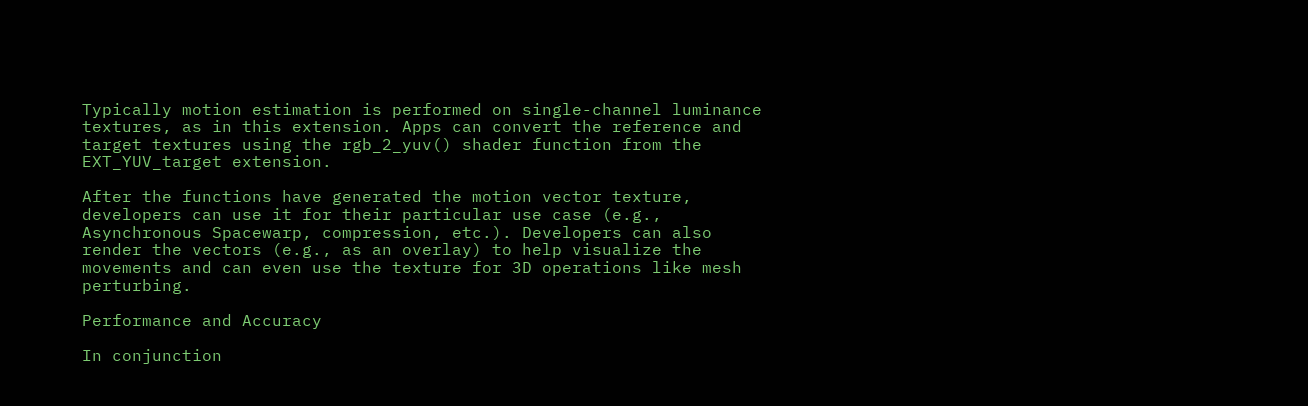Typically motion estimation is performed on single-channel luminance textures, as in this extension. Apps can convert the reference and target textures using the rgb_2_yuv() shader function from the EXT_YUV_target extension.

After the functions have generated the motion vector texture, developers can use it for their particular use case (e.g., Asynchronous Spacewarp, compression, etc.). Developers can also render the vectors (e.g., as an overlay) to help visualize the movements and can even use the texture for 3D operations like mesh perturbing.

Performance and Accuracy

In conjunction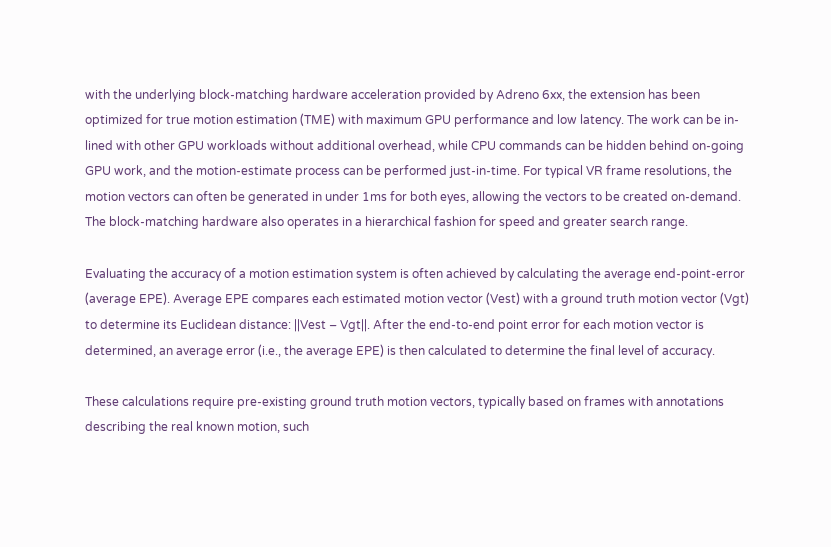with the underlying block-matching hardware acceleration provided by Adreno 6xx, the extension has been optimized for true motion estimation (TME) with maximum GPU performance and low latency. The work can be in-lined with other GPU workloads without additional overhead, while CPU commands can be hidden behind on-going GPU work, and the motion-estimate process can be performed just-in-time. For typical VR frame resolutions, the motion vectors can often be generated in under 1ms for both eyes, allowing the vectors to be created on-demand. The block-matching hardware also operates in a hierarchical fashion for speed and greater search range.

Evaluating the accuracy of a motion estimation system is often achieved by calculating the average end-point-error (average EPE). Average EPE compares each estimated motion vector (Vest) with a ground truth motion vector (Vgt) to determine its Euclidean distance: ||Vest – Vgt||. After the end-to-end point error for each motion vector is determined, an average error (i.e., the average EPE) is then calculated to determine the final level of accuracy.

These calculations require pre-existing ground truth motion vectors, typically based on frames with annotations describing the real known motion, such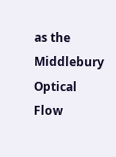as the Middlebury Optical Flow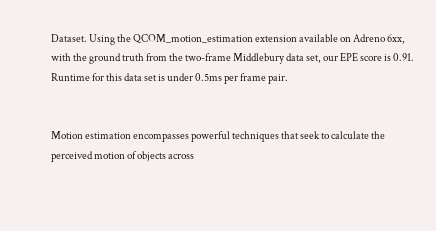Dataset. Using the QCOM_motion_estimation extension available on Adreno 6xx, with the ground truth from the two-frame Middlebury data set, our EPE score is 0.91. Runtime for this data set is under 0.5ms per frame pair.


Motion estimation encompasses powerful techniques that seek to calculate the perceived motion of objects across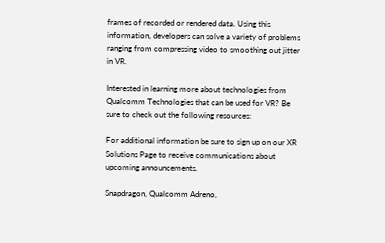frames of recorded or rendered data. Using this information, developers can solve a variety of problems ranging from compressing video to smoothing out jitter in VR.

Interested in learning more about technologies from Qualcomm Technologies that can be used for VR? Be sure to check out the following resources:

For additional information be sure to sign up on our XR Solutions Page to receive communications about upcoming announcements.

Snapdragon, Qualcomm Adreno,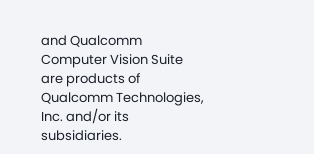and Qualcomm Computer Vision Suite are products of Qualcomm Technologies, Inc. and/or its subsidiaries.